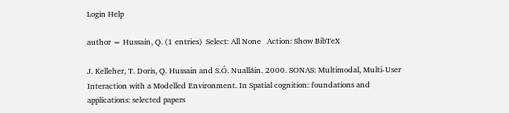Login Help

author = Hussain, Q. (1 entries)  Select: All None   Action: Show BibTeX

J. Kelleher, T. Doris, Q. Hussain and S.Ó. Nualláin. 2000. SONAS: Multimodal, Multi-User Interaction with a Modelled Environment. In Spatial cognition: foundations and applications: selected papers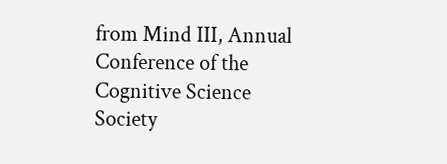from Mind III, Annual Conference of the Cognitive Science Society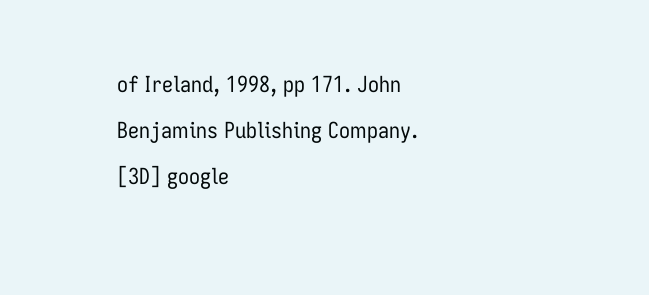of Ireland, 1998, pp 171. John Benjamins Publishing Company. [3D] google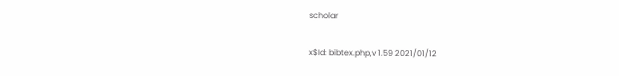scholar

x$Id: bibtex.php,v 1.59 2021/01/12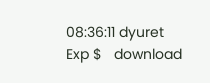08:36:11 dyuret Exp $   download